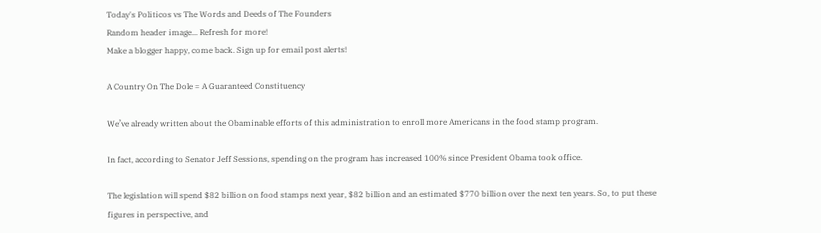Today's Politicos vs The Words and Deeds of The Founders
Random header image... Refresh for more!
Make a blogger happy, come back. Sign up for email post alerts!

A Country On The Dole = A Guaranteed Constituency

We’ve already written about the Obaminable efforts of this administration to enroll more Americans in the food stamp program.

In fact, according to Senator Jeff Sessions, spending on the program has increased 100% since President Obama took office.

The legislation will spend $82 billion on food stamps next year, $82 billion and an estimated $770 billion over the next ten years. So, to put these figures in perspective, and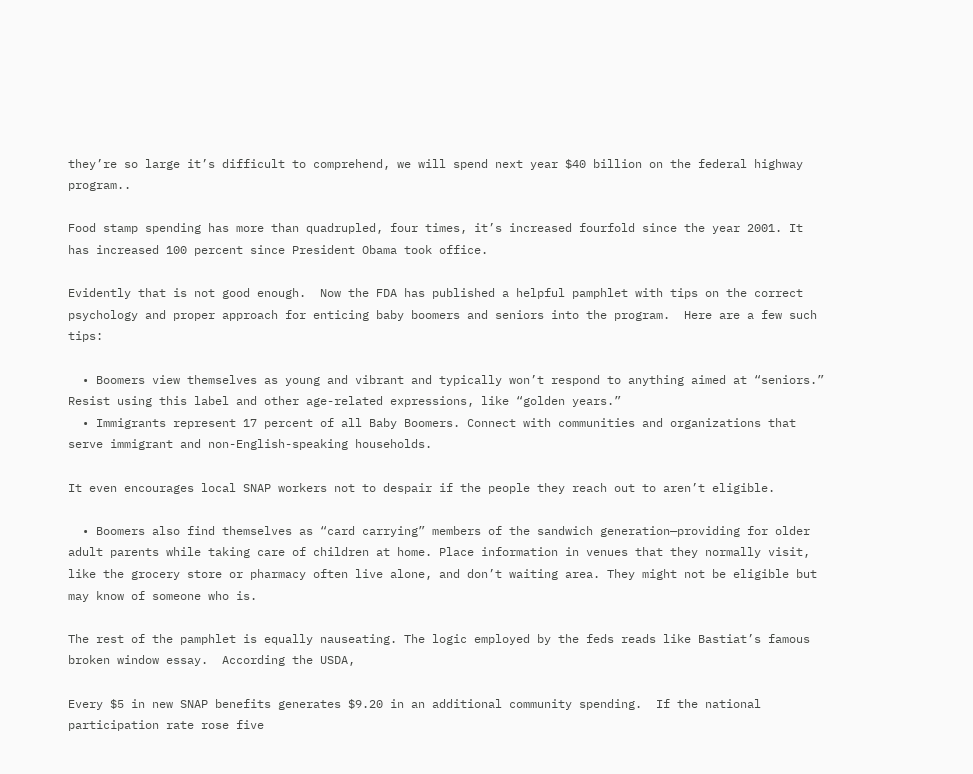they’re so large it’s difficult to comprehend, we will spend next year $40 billion on the federal highway program..

Food stamp spending has more than quadrupled, four times, it’s increased fourfold since the year 2001. It has increased 100 percent since President Obama took office.

Evidently that is not good enough.  Now the FDA has published a helpful pamphlet with tips on the correct psychology and proper approach for enticing baby boomers and seniors into the program.  Here are a few such tips:

  • Boomers view themselves as young and vibrant and typically won’t respond to anything aimed at “seniors.” Resist using this label and other age-related expressions, like “golden years.”
  • Immigrants represent 17 percent of all Baby Boomers. Connect with communities and organizations that serve immigrant and non-English-speaking households.

It even encourages local SNAP workers not to despair if the people they reach out to aren’t eligible.

  • Boomers also find themselves as “card carrying” members of the sandwich generation—providing for older adult parents while taking care of children at home. Place information in venues that they normally visit, like the grocery store or pharmacy often live alone, and don’t waiting area. They might not be eligible but may know of someone who is.

The rest of the pamphlet is equally nauseating. The logic employed by the feds reads like Bastiat’s famous broken window essay.  According the USDA,

Every $5 in new SNAP benefits generates $9.20 in an additional community spending.  If the national participation rate rose five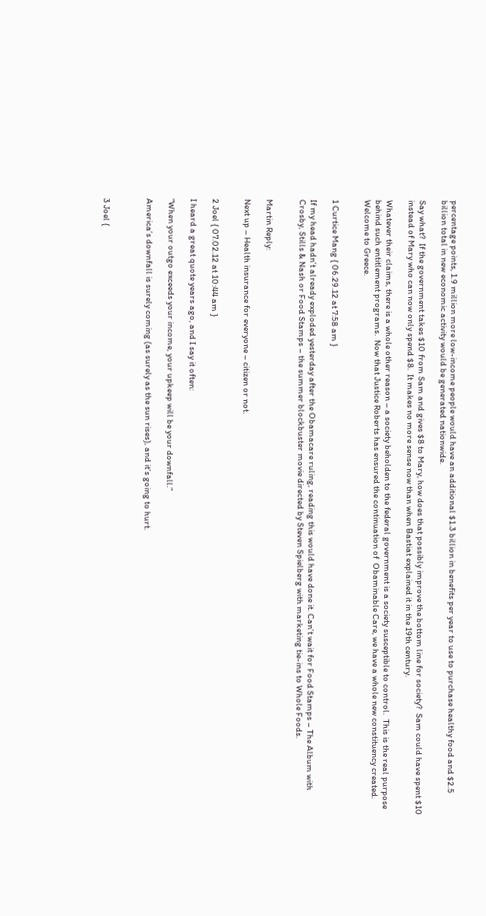percentage points, 1.9 million more low-income people would have an additional $1.3 billion in benefits per year to use to purchase healthy food and $2.5 billion total in new economic activity would be generated nationwide.

Say what?  If the government takes $10 from Sam and gives $8 to Mary, how does that possibly improve the bottom line for society?  Sam could have spent $10 instead of Mary who can now only spend $8.  It makes no more sense now than when Bastiat explained it in the 19th century.

Whatever their claims, there is a whole other reason – a society beholden to the federal government is a society susceptible to control.  This is the real purpose behind such entitlement programs.  Now that Justice Roberts has ensured the continuation of  Obaminable Care, we have a whole new constituency created.   Welcome to Greece.


1 Curtice Mang { 06.29.12 at 7:58 am }

If my head hadn’t already exploded yesterday after the Obamacare ruling, reading this would have done it. Can’t wait for Food Stamps – The Album with Crosby, Stills & Nash or Food Stamps – the summer blockbuster movie directed by Steven Spielberg with marketing tie-ins to Whole Foods.


Martin Reply:

Next up – Health insurance for everyone – citizen or not.


2 Joel { 07.02.12 at 10:44 am }

I heard a great quote years ago, and I say it often:

“When your outgo exceeds your income, your upkeep will be your downfall.”

America’s downfall is surely coming (as surely as the sun rises), and it’s going to hurt.



3 Joel {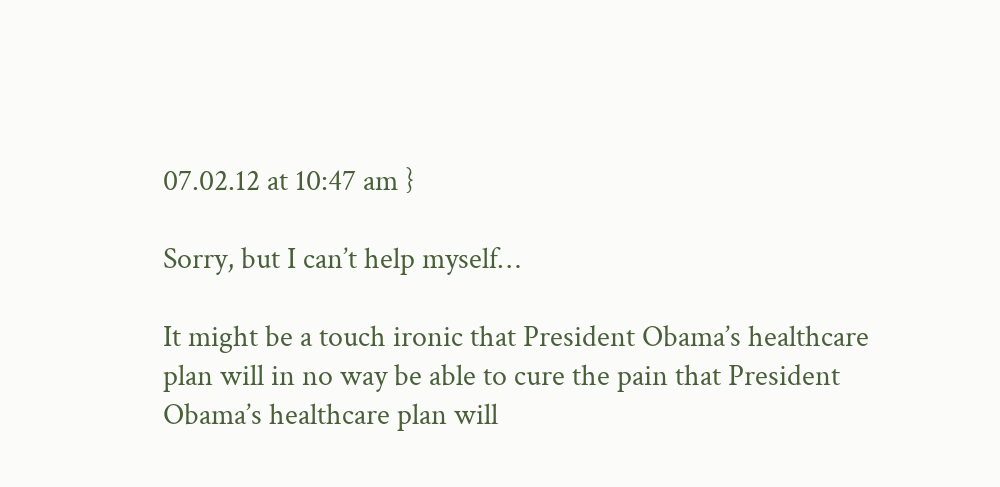07.02.12 at 10:47 am }

Sorry, but I can’t help myself…

It might be a touch ironic that President Obama’s healthcare plan will in no way be able to cure the pain that President Obama’s healthcare plan will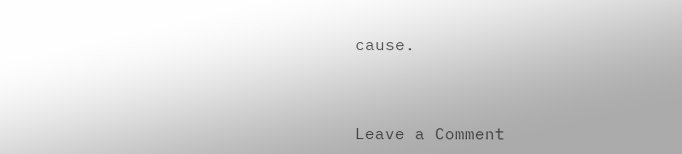cause.



Leave a Comment